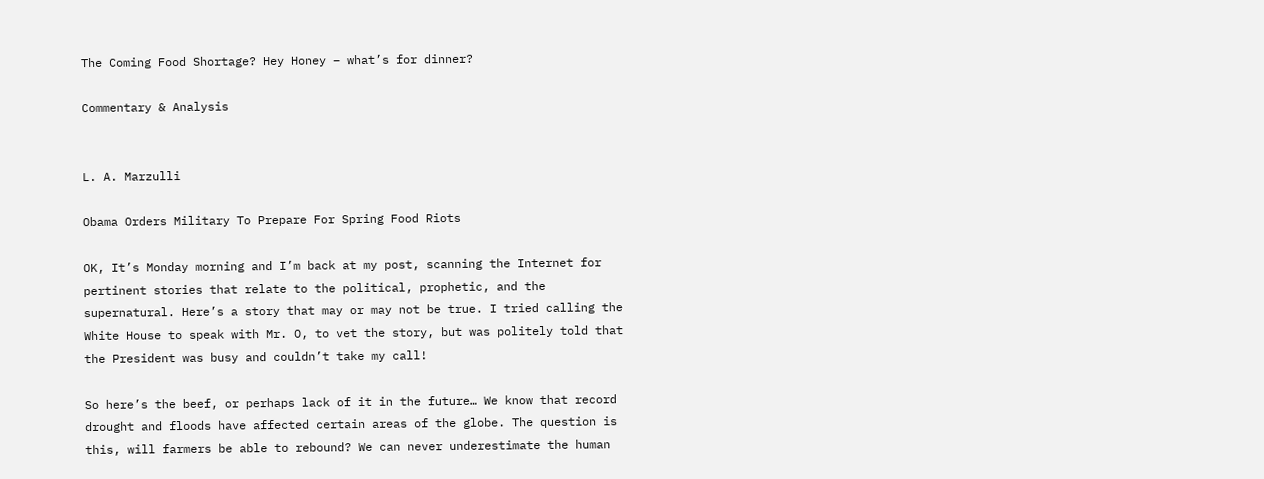The Coming Food Shortage? Hey Honey – what’s for dinner?

Commentary & Analysis


L. A. Marzulli

Obama Orders Military To Prepare For Spring Food Riots

OK, It’s Monday morning and I’m back at my post, scanning the Internet for pertinent stories that relate to the political, prophetic, and the supernatural. Here’s a story that may or may not be true. I tried calling the White House to speak with Mr. O, to vet the story, but was politely told that the President was busy and couldn’t take my call!

So here’s the beef, or perhaps lack of it in the future… We know that record drought and floods have affected certain areas of the globe. The question is this, will farmers be able to rebound? We can never underestimate the human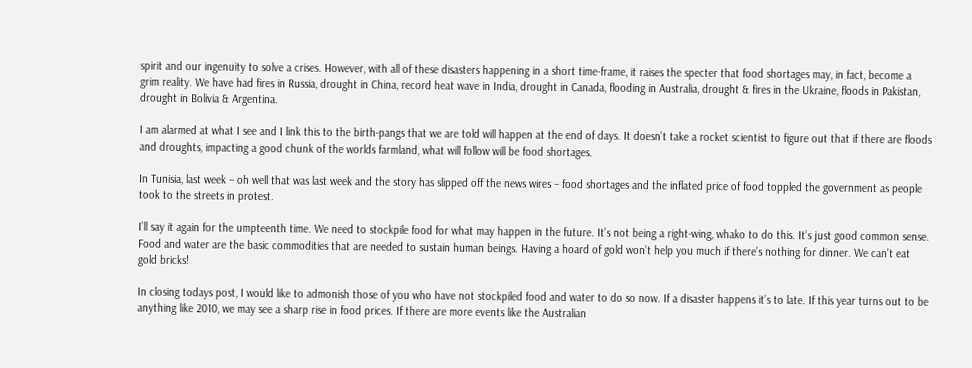spirit and our ingenuity to solve a crises. However, with all of these disasters happening in a short time-frame, it raises the specter that food shortages may, in fact, become a grim reality. We have had fires in Russia, drought in China, record heat wave in India, drought in Canada, flooding in Australia, drought & fires in the Ukraine, floods in Pakistan, drought in Bolivia & Argentina.

I am alarmed at what I see and I link this to the birth-pangs that we are told will happen at the end of days. It doesn’t take a rocket scientist to figure out that if there are floods and droughts, impacting a good chunk of the worlds farmland, what will follow will be food shortages.

In Tunisia, last week – oh well that was last week and the story has slipped off the news wires – food shortages and the inflated price of food toppled the government as people took to the streets in protest.

I’ll say it again for the umpteenth time. We need to stockpile food for what may happen in the future. It’s not being a right-wing, whako to do this. It’s just good common sense. Food and water are the basic commodities that are needed to sustain human beings. Having a hoard of gold won’t help you much if there’s nothing for dinner. We can’t eat gold bricks!

In closing todays post, I would like to admonish those of you who have not stockpiled food and water to do so now. If a disaster happens it’s to late. If this year turns out to be anything like 2010, we may see a sharp rise in food prices. If there are more events like the Australian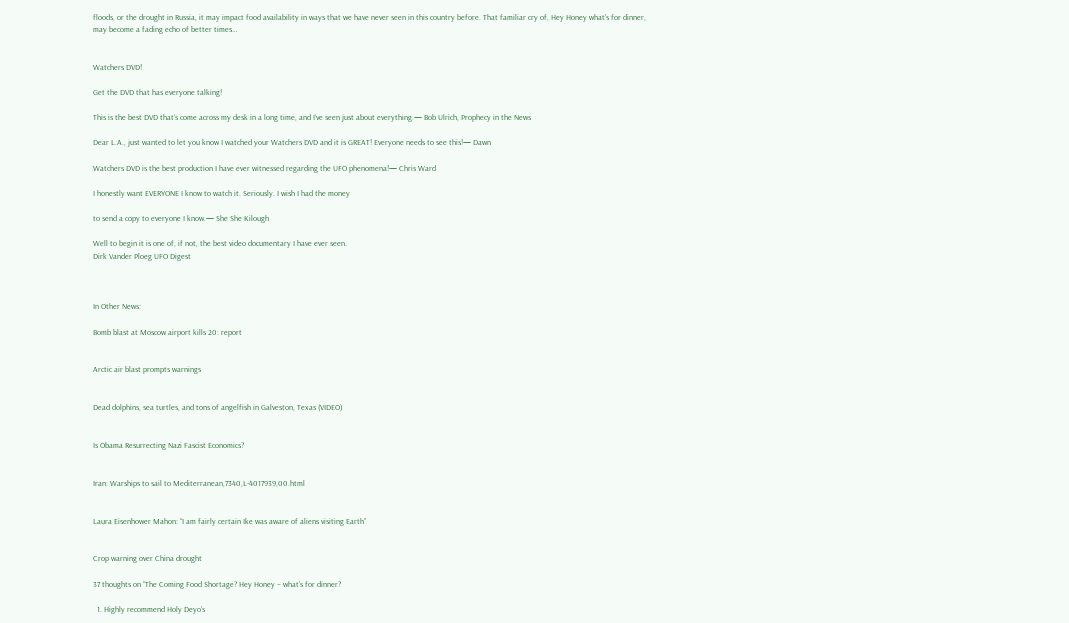floods, or the drought in Russia, it may impact food availability in ways that we have never seen in this country before. That familiar cry of, Hey Honey what’s for dinner, may become a fading echo of better times…


Watchers DVD!

Get the DVD that has everyone talking!

This is the best DVD that’s come across my desk in a long time, and I’ve seen just about everything.— Bob Ulrich, Prophecy in the News

Dear L.A., just wanted to let you know I watched your Watchers DVD and it is GREAT! Everyone needs to see this!— Dawn

Watchers DVD is the best production I have ever witnessed regarding the UFO phenomena!— Chris Ward

I honestly want EVERYONE I know to watch it. Seriously. I wish I had the money

to send a copy to everyone I know.— She She Kilough

Well to begin it is one of, if not, the best video documentary I have ever seen.
Dirk Vander Ploeg UFO Digest



In Other News:

Bomb blast at Moscow airport kills 20: report


Arctic air blast prompts warnings


Dead dolphins, sea turtles, and tons of angelfish in Galveston, Texas (VIDEO)


Is Obama Resurrecting Nazi Fascist Economics?


Iran: Warships to sail to Mediterranean,7340,L-4017939,00.html


Laura Eisenhower Mahon: “I am fairly certain Ike was aware of aliens visiting Earth”


Crop warning over China drought

37 thoughts on “The Coming Food Shortage? Hey Honey – what’s for dinner?

  1. Highly recommend Holy Deyo’s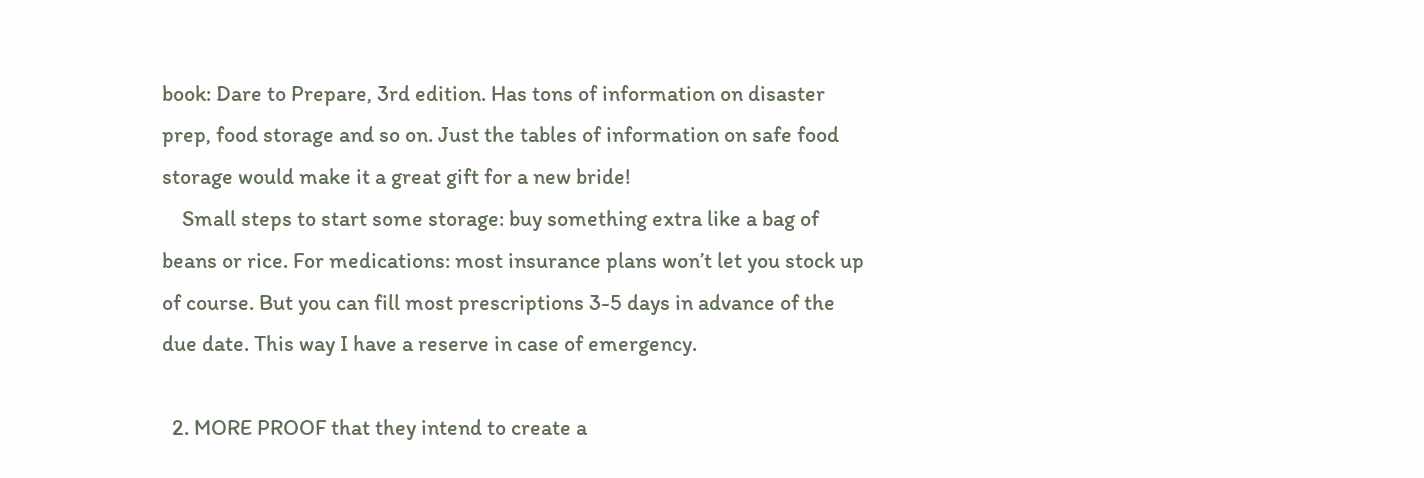book: Dare to Prepare, 3rd edition. Has tons of information on disaster prep, food storage and so on. Just the tables of information on safe food storage would make it a great gift for a new bride!
    Small steps to start some storage: buy something extra like a bag of beans or rice. For medications: most insurance plans won’t let you stock up of course. But you can fill most prescriptions 3-5 days in advance of the due date. This way I have a reserve in case of emergency.

  2. MORE PROOF that they intend to create a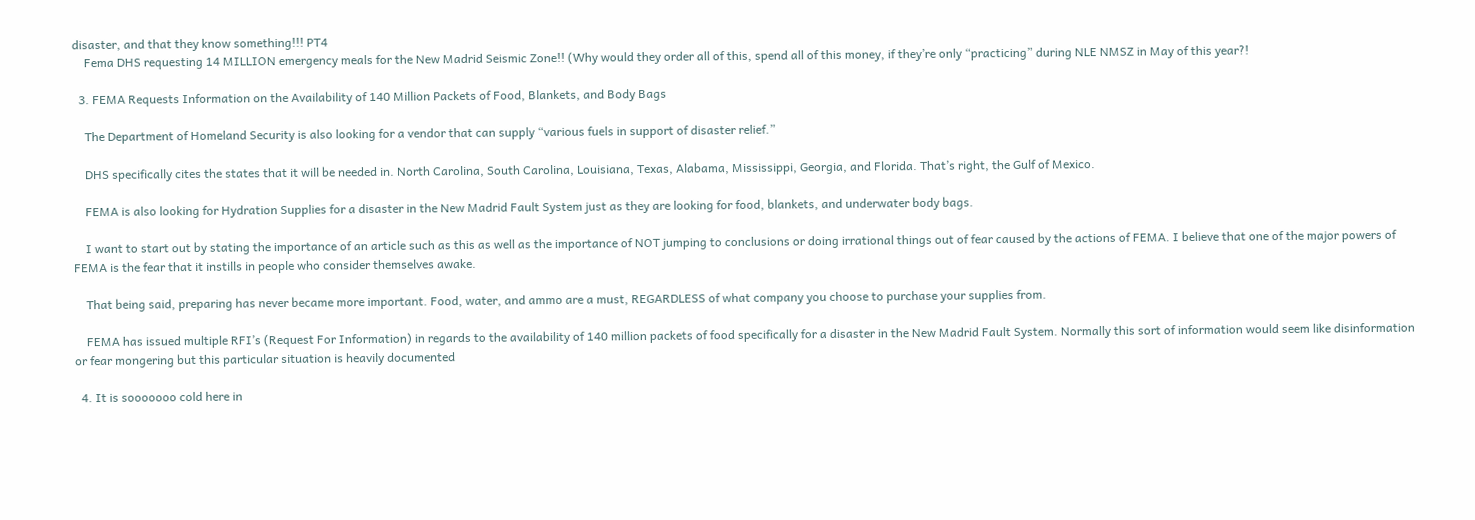disaster, and that they know something!!! PT4
    Fema DHS requesting 14 MILLION emergency meals for the New Madrid Seismic Zone!! (Why would they order all of this, spend all of this money, if they’re only “practicing” during NLE NMSZ in May of this year?!

  3. FEMA Requests Information on the Availability of 140 Million Packets of Food, Blankets, and Body Bags

    The Department of Homeland Security is also looking for a vendor that can supply “various fuels in support of disaster relief.”

    DHS specifically cites the states that it will be needed in. North Carolina, South Carolina, Louisiana, Texas, Alabama, Mississippi, Georgia, and Florida. That’s right, the Gulf of Mexico.

    FEMA is also looking for Hydration Supplies for a disaster in the New Madrid Fault System just as they are looking for food, blankets, and underwater body bags.

    I want to start out by stating the importance of an article such as this as well as the importance of NOT jumping to conclusions or doing irrational things out of fear caused by the actions of FEMA. I believe that one of the major powers of FEMA is the fear that it instills in people who consider themselves awake.

    That being said, preparing has never became more important. Food, water, and ammo are a must, REGARDLESS of what company you choose to purchase your supplies from.

    FEMA has issued multiple RFI’s (Request For Information) in regards to the availability of 140 million packets of food specifically for a disaster in the New Madrid Fault System. Normally this sort of information would seem like disinformation or fear mongering but this particular situation is heavily documented

  4. It is sooooooo cold here in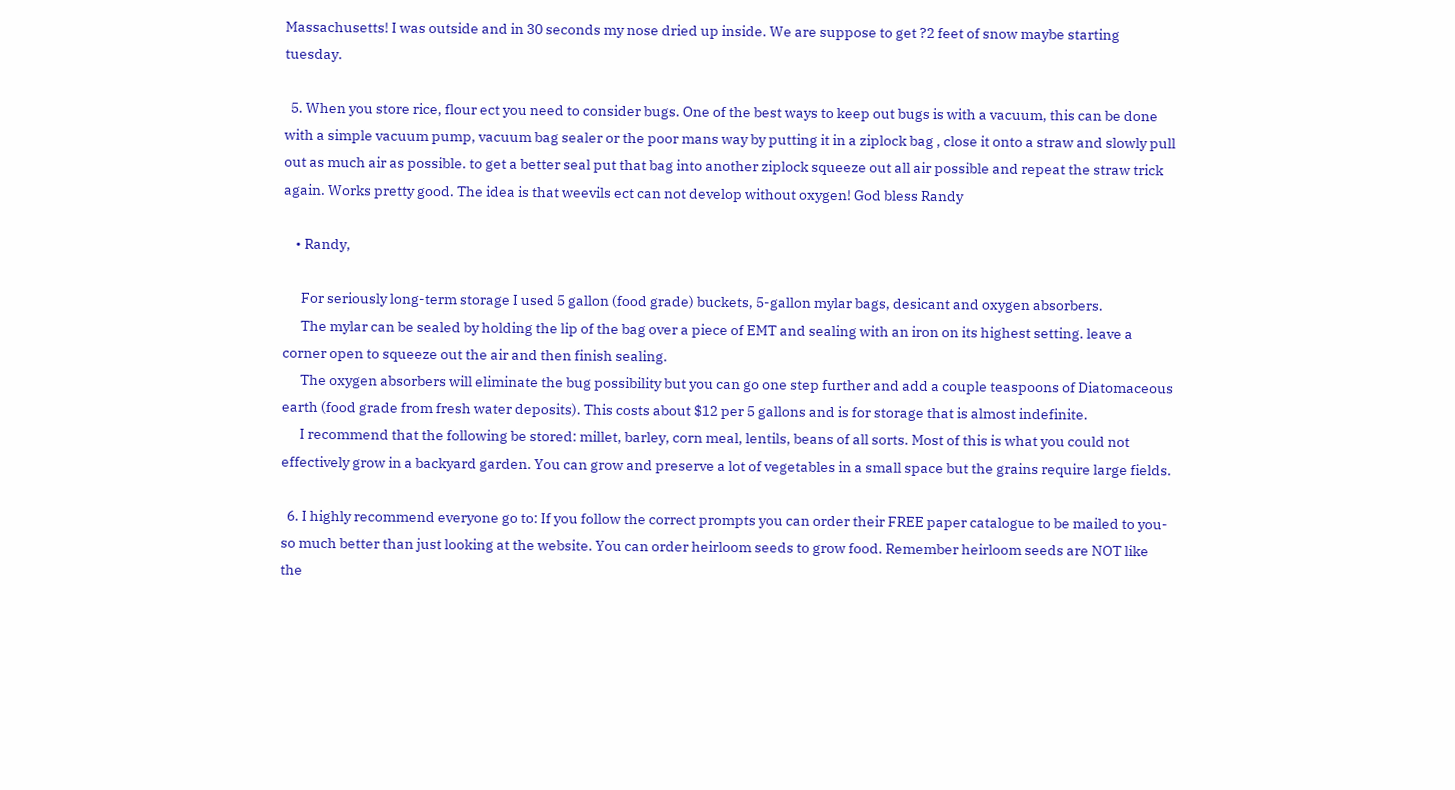Massachusetts! I was outside and in 30 seconds my nose dried up inside. We are suppose to get ?2 feet of snow maybe starting tuesday.

  5. When you store rice, flour ect you need to consider bugs. One of the best ways to keep out bugs is with a vacuum, this can be done with a simple vacuum pump, vacuum bag sealer or the poor mans way by putting it in a ziplock bag , close it onto a straw and slowly pull out as much air as possible. to get a better seal put that bag into another ziplock squeeze out all air possible and repeat the straw trick again. Works pretty good. The idea is that weevils ect can not develop without oxygen! God bless Randy

    • Randy,

      For seriously long-term storage I used 5 gallon (food grade) buckets, 5-gallon mylar bags, desicant and oxygen absorbers.
      The mylar can be sealed by holding the lip of the bag over a piece of EMT and sealing with an iron on its highest setting. leave a corner open to squeeze out the air and then finish sealing.
      The oxygen absorbers will eliminate the bug possibility but you can go one step further and add a couple teaspoons of Diatomaceous earth (food grade from fresh water deposits). This costs about $12 per 5 gallons and is for storage that is almost indefinite.
      I recommend that the following be stored: millet, barley, corn meal, lentils, beans of all sorts. Most of this is what you could not effectively grow in a backyard garden. You can grow and preserve a lot of vegetables in a small space but the grains require large fields.

  6. I highly recommend everyone go to: If you follow the correct prompts you can order their FREE paper catalogue to be mailed to you-so much better than just looking at the website. You can order heirloom seeds to grow food. Remember heirloom seeds are NOT like the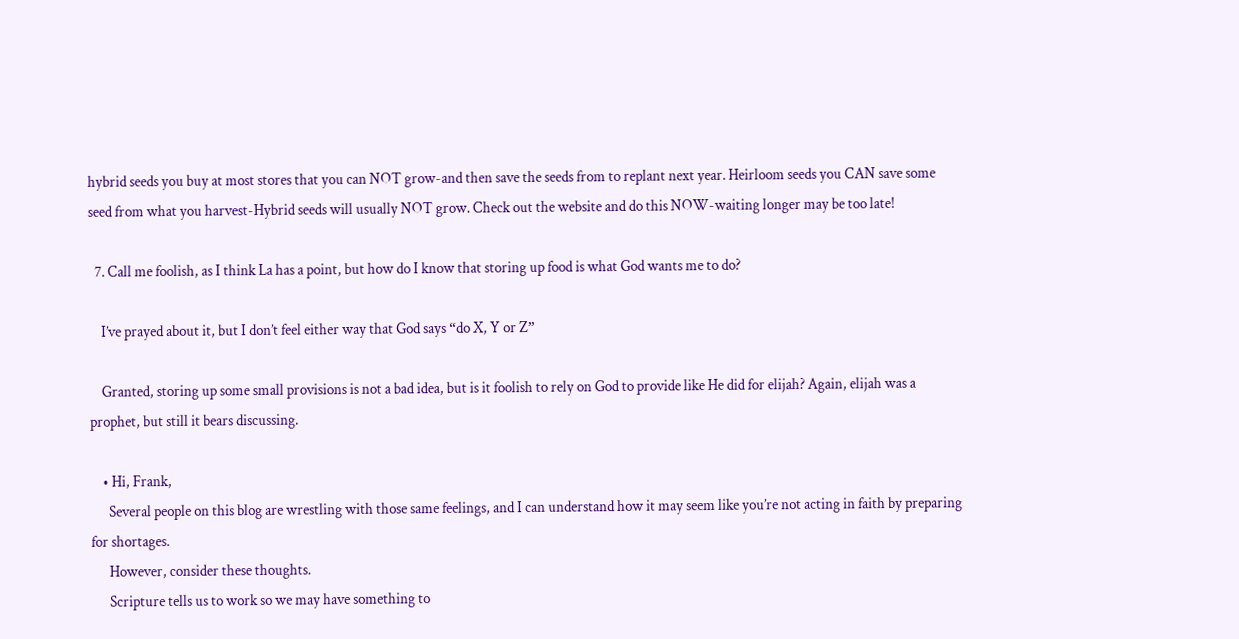hybrid seeds you buy at most stores that you can NOT grow-and then save the seeds from to replant next year. Heirloom seeds you CAN save some seed from what you harvest-Hybrid seeds will usually NOT grow. Check out the website and do this NOW-waiting longer may be too late!

  7. Call me foolish, as I think La has a point, but how do I know that storing up food is what God wants me to do?

    I’ve prayed about it, but I don’t feel either way that God says “do X, Y or Z”

    Granted, storing up some small provisions is not a bad idea, but is it foolish to rely on God to provide like He did for elijah? Again, elijah was a prophet, but still it bears discussing.

    • Hi, Frank,
      Several people on this blog are wrestling with those same feelings, and I can understand how it may seem like you’re not acting in faith by preparing for shortages.
      However, consider these thoughts.
      Scripture tells us to work so we may have something to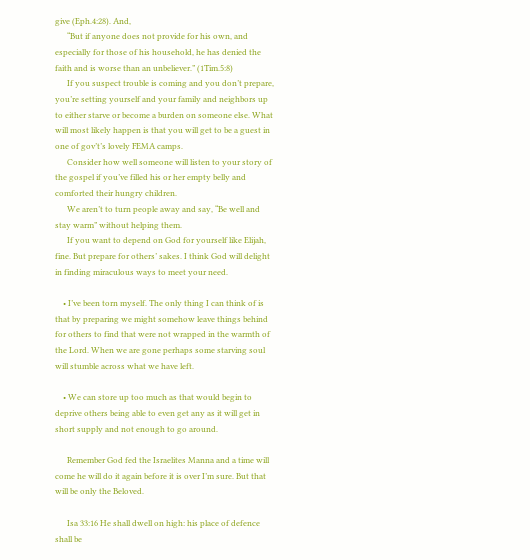give (Eph.4:28). And,
      “But if anyone does not provide for his own, and especially for those of his household, he has denied the faith and is worse than an unbeliever.” (1Tim.5:8)
      If you suspect trouble is coming and you don’t prepare, you’re setting yourself and your family and neighbors up to either starve or become a burden on someone else. What will most likely happen is that you will get to be a guest in one of gov’t’s lovely FEMA camps.
      Consider how well someone will listen to your story of the gospel if you’ve filled his or her empty belly and comforted their hungry children.
      We aren’t to turn people away and say, “Be well and stay warm” without helping them.
      If you want to depend on God for yourself like Elijah, fine. But prepare for others’ sakes. I think God will delight in finding miraculous ways to meet your need.

    • I’ve been torn myself. The only thing I can think of is that by preparing we might somehow leave things behind for others to find that were not wrapped in the warmth of the Lord. When we are gone perhaps some starving soul will stumble across what we have left.

    • We can store up too much as that would begin to deprive others being able to even get any as it will get in short supply and not enough to go around.

      Remember God fed the Israelites Manna and a time will come he will do it again before it is over I’m sure. But that will be only the Beloved.

      Isa 33:16 He shall dwell on high: his place of defence shall be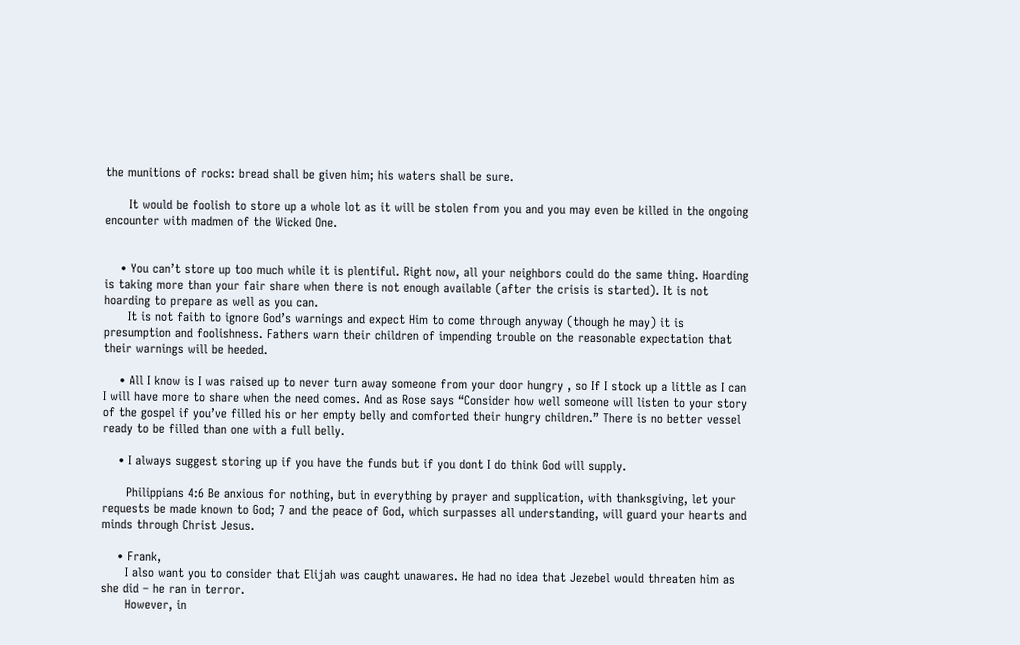the munitions of rocks: bread shall be given him; his waters shall be sure.

      It would be foolish to store up a whole lot as it will be stolen from you and you may even be killed in the ongoing encounter with madmen of the Wicked One.


    • You can’t store up too much while it is plentiful. Right now, all your neighbors could do the same thing. Hoarding is taking more than your fair share when there is not enough available (after the crisis is started). It is not hoarding to prepare as well as you can.
      It is not faith to ignore God’s warnings and expect Him to come through anyway (though he may) it is presumption and foolishness. Fathers warn their children of impending trouble on the reasonable expectation that their warnings will be heeded.

    • All I know is I was raised up to never turn away someone from your door hungry , so If I stock up a little as I can I will have more to share when the need comes. And as Rose says “Consider how well someone will listen to your story of the gospel if you’ve filled his or her empty belly and comforted their hungry children.” There is no better vessel ready to be filled than one with a full belly.

    • I always suggest storing up if you have the funds but if you dont I do think God will supply.

      Philippians 4:6 Be anxious for nothing, but in everything by prayer and supplication, with thanksgiving, let your requests be made known to God; 7 and the peace of God, which surpasses all understanding, will guard your hearts and minds through Christ Jesus.

    • Frank,
      I also want you to consider that Elijah was caught unawares. He had no idea that Jezebel would threaten him as she did – he ran in terror.
      However, in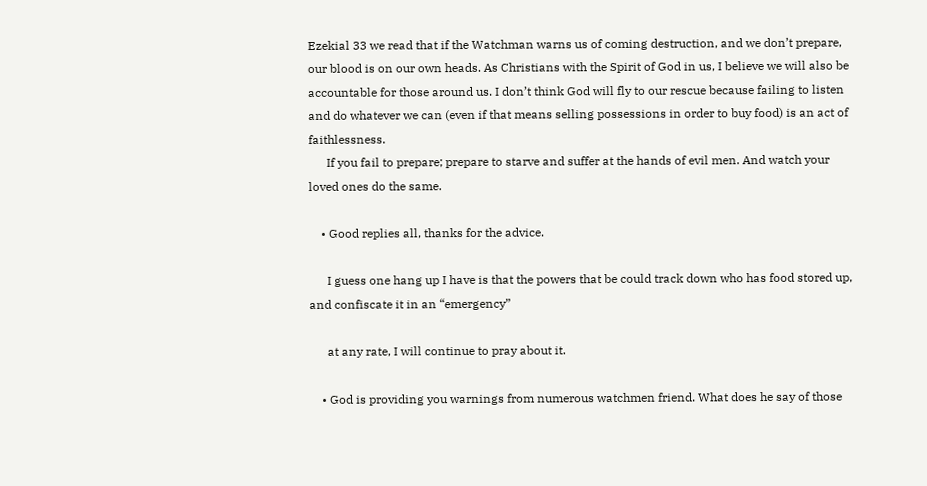Ezekial 33 we read that if the Watchman warns us of coming destruction, and we don’t prepare, our blood is on our own heads. As Christians with the Spirit of God in us, I believe we will also be accountable for those around us. I don’t think God will fly to our rescue because failing to listen and do whatever we can (even if that means selling possessions in order to buy food) is an act of faithlessness.
      If you fail to prepare; prepare to starve and suffer at the hands of evil men. And watch your loved ones do the same.

    • Good replies all, thanks for the advice.

      I guess one hang up I have is that the powers that be could track down who has food stored up, and confiscate it in an “emergency”

      at any rate, I will continue to pray about it.

    • God is providing you warnings from numerous watchmen friend. What does he say of those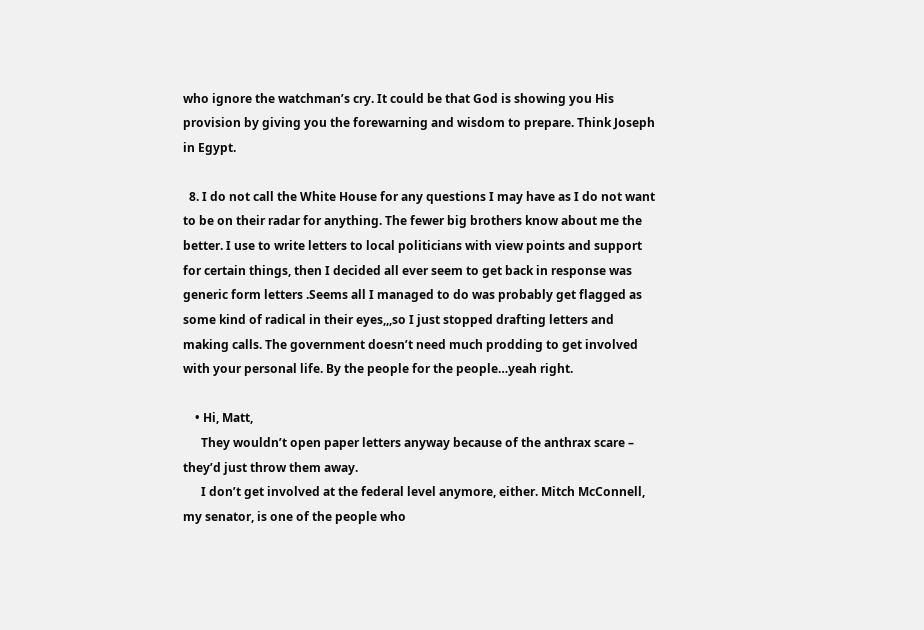who ignore the watchman’s cry. It could be that God is showing you His provision by giving you the forewarning and wisdom to prepare. Think Joseph in Egypt.

  8. I do not call the White House for any questions I may have as I do not want to be on their radar for anything. The fewer big brothers know about me the better. I use to write letters to local politicians with view points and support for certain things, then I decided all ever seem to get back in response was generic form letters .Seems all I managed to do was probably get flagged as some kind of radical in their eyes,,,so I just stopped drafting letters and making calls. The government doesn’t need much prodding to get involved with your personal life. By the people for the people…yeah right.

    • Hi, Matt,
      They wouldn’t open paper letters anyway because of the anthrax scare – they’d just throw them away.
      I don’t get involved at the federal level anymore, either. Mitch McConnell, my senator, is one of the people who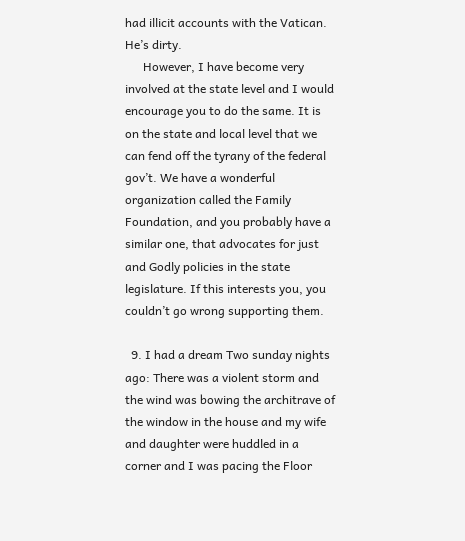had illicit accounts with the Vatican. He’s dirty.
      However, I have become very involved at the state level and I would encourage you to do the same. It is on the state and local level that we can fend off the tyrany of the federal gov’t. We have a wonderful organization called the Family Foundation, and you probably have a similar one, that advocates for just and Godly policies in the state legislature. If this interests you, you couldn’t go wrong supporting them.

  9. I had a dream Two sunday nights ago: There was a violent storm and the wind was bowing the architrave of the window in the house and my wife and daughter were huddled in a corner and I was pacing the Floor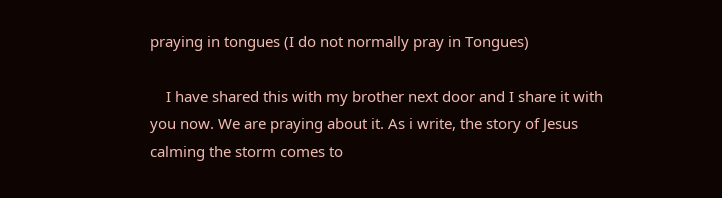praying in tongues (I do not normally pray in Tongues)

    I have shared this with my brother next door and I share it with you now. We are praying about it. As i write, the story of Jesus calming the storm comes to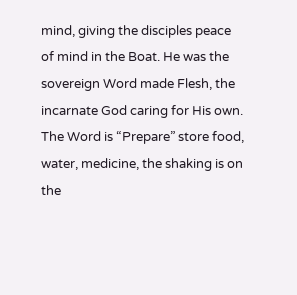mind, giving the disciples peace of mind in the Boat. He was the sovereign Word made Flesh, the incarnate God caring for His own. The Word is “Prepare” store food, water, medicine, the shaking is on the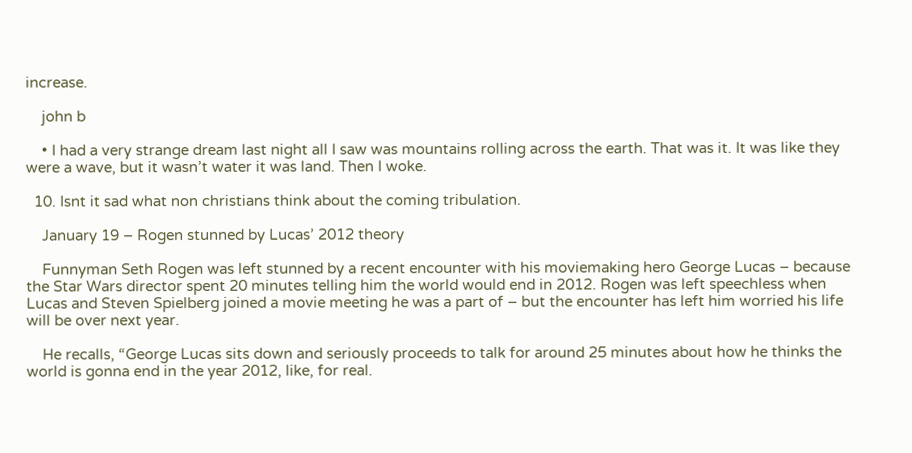increase.

    john b

    • I had a very strange dream last night all I saw was mountains rolling across the earth. That was it. It was like they were a wave, but it wasn’t water it was land. Then I woke.

  10. Isnt it sad what non christians think about the coming tribulation.

    January 19 – Rogen stunned by Lucas’ 2012 theory

    Funnyman Seth Rogen was left stunned by a recent encounter with his moviemaking hero George Lucas – because the Star Wars director spent 20 minutes telling him the world would end in 2012. Rogen was left speechless when Lucas and Steven Spielberg joined a movie meeting he was a part of – but the encounter has left him worried his life will be over next year.

    He recalls, “George Lucas sits down and seriously proceeds to talk for around 25 minutes about how he thinks the world is gonna end in the year 2012, like, for real.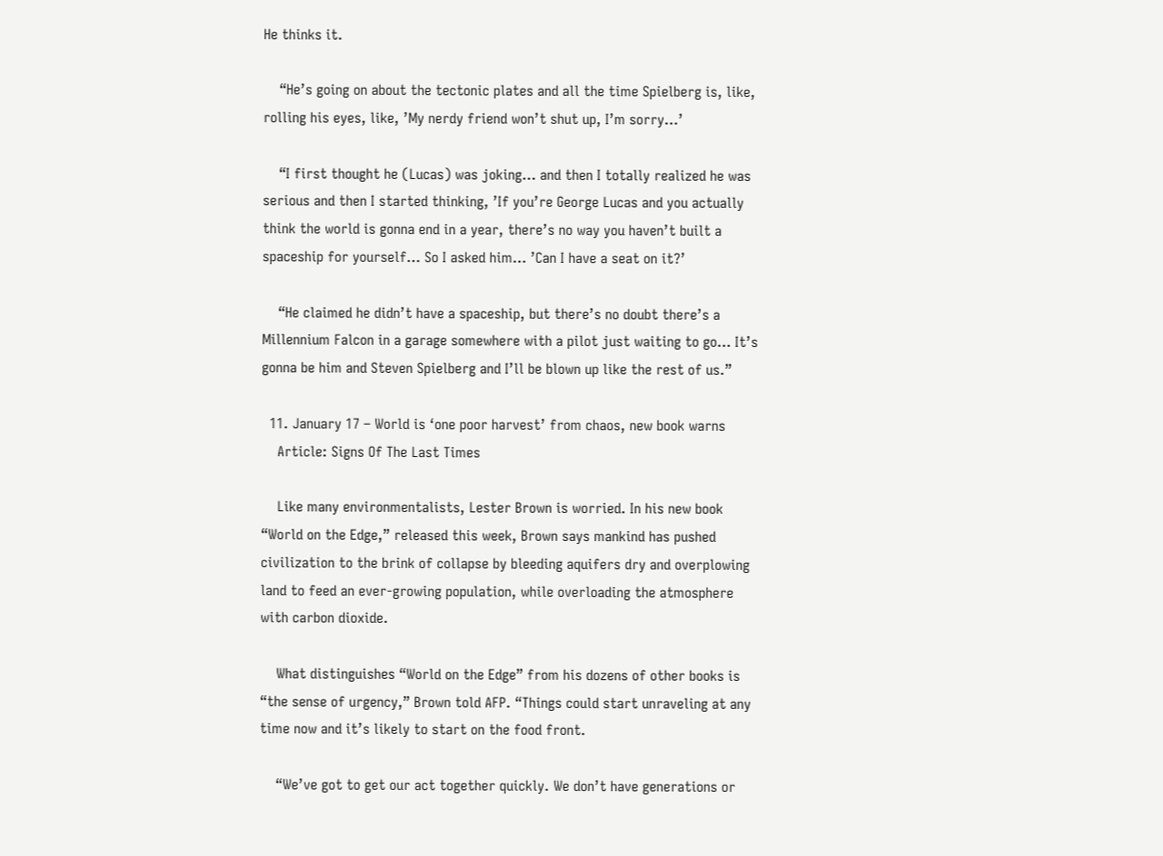He thinks it.

    “He’s going on about the tectonic plates and all the time Spielberg is, like, rolling his eyes, like, ’My nerdy friend won’t shut up, I’m sorry…’

    “I first thought he (Lucas) was joking… and then I totally realized he was serious and then I started thinking, ’If you’re George Lucas and you actually think the world is gonna end in a year, there’s no way you haven’t built a spaceship for yourself… So I asked him… ’Can I have a seat on it?’

    “He claimed he didn’t have a spaceship, but there’s no doubt there’s a Millennium Falcon in a garage somewhere with a pilot just waiting to go… It’s gonna be him and Steven Spielberg and I’ll be blown up like the rest of us.”

  11. January 17 – World is ‘one poor harvest’ from chaos, new book warns
    Article: Signs Of The Last Times

    Like many environmentalists, Lester Brown is worried. In his new book “World on the Edge,” released this week, Brown says mankind has pushed civilization to the brink of collapse by bleeding aquifers dry and overplowing land to feed an ever-growing population, while overloading the atmosphere with carbon dioxide.

    What distinguishes “World on the Edge” from his dozens of other books is “the sense of urgency,” Brown told AFP. “Things could start unraveling at any time now and it’s likely to start on the food front.

    “We’ve got to get our act together quickly. We don’t have generations or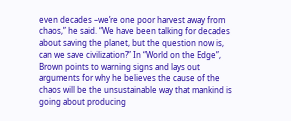even decades –we’re one poor harvest away from chaos,” he said. “We have been talking for decades about saving the planet, but the question now is, can we save civilization?” In “World on the Edge”, Brown points to warning signs and lays out arguments for why he believes the cause of the chaos will be the unsustainable way that mankind is going about producing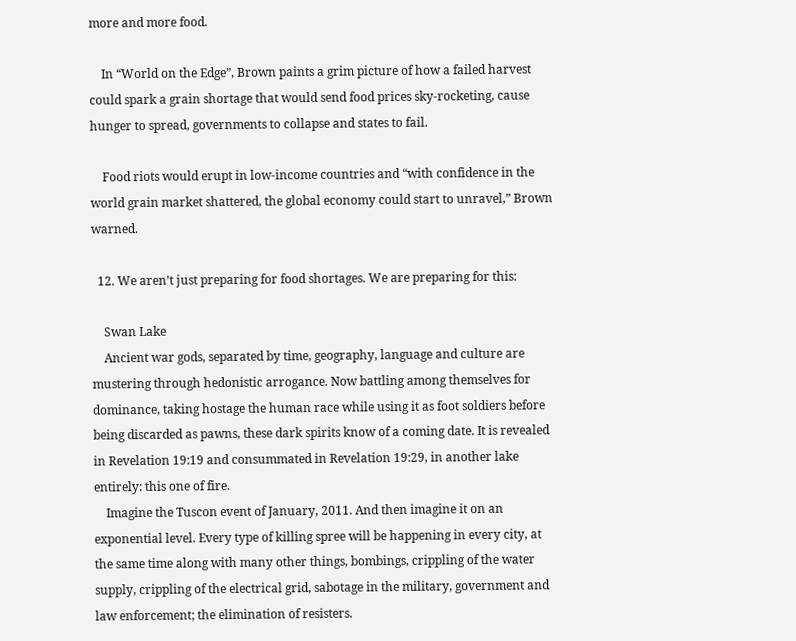more and more food.

    In “World on the Edge”, Brown paints a grim picture of how a failed harvest could spark a grain shortage that would send food prices sky-rocketing, cause hunger to spread, governments to collapse and states to fail.

    Food riots would erupt in low-income countries and “with confidence in the world grain market shattered, the global economy could start to unravel,” Brown warned.

  12. We aren’t just preparing for food shortages. We are preparing for this:

    Swan Lake
    Ancient war gods, separated by time, geography, language and culture are mustering through hedonistic arrogance. Now battling among themselves for dominance, taking hostage the human race while using it as foot soldiers before being discarded as pawns, these dark spirits know of a coming date. It is revealed in Revelation 19:19 and consummated in Revelation 19:29, in another lake entirely: this one of fire.
    Imagine the Tuscon event of January, 2011. And then imagine it on an exponential level. Every type of killing spree will be happening in every city, at the same time along with many other things, bombings, crippling of the water supply, crippling of the electrical grid, sabotage in the military, government and law enforcement; the elimination of resisters.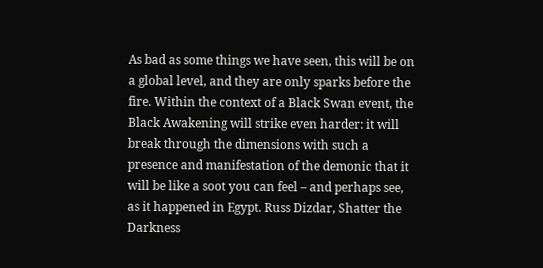As bad as some things we have seen, this will be on a global level, and they are only sparks before the fire. Within the context of a Black Swan event, the Black Awakening will strike even harder: it will break through the dimensions with such a presence and manifestation of the demonic that it will be like a soot you can feel – and perhaps see, as it happened in Egypt. Russ Dizdar, Shatter the Darkness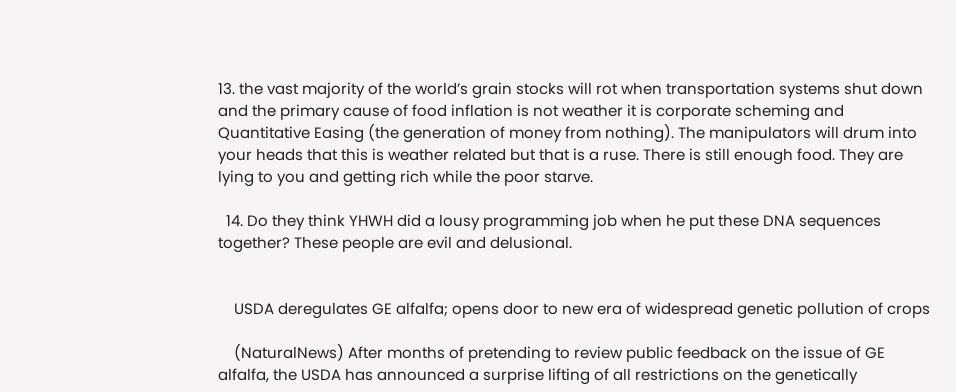13. the vast majority of the world’s grain stocks will rot when transportation systems shut down and the primary cause of food inflation is not weather it is corporate scheming and Quantitative Easing (the generation of money from nothing). The manipulators will drum into your heads that this is weather related but that is a ruse. There is still enough food. They are lying to you and getting rich while the poor starve.

  14. Do they think YHWH did a lousy programming job when he put these DNA sequences together? These people are evil and delusional.


    USDA deregulates GE alfalfa; opens door to new era of widespread genetic pollution of crops

    (NaturalNews) After months of pretending to review public feedback on the issue of GE alfalfa, the USDA has announced a surprise lifting of all restrictions on the genetically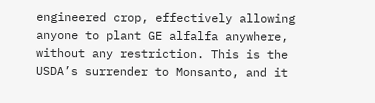engineered crop, effectively allowing anyone to plant GE alfalfa anywhere, without any restriction. This is the USDA’s surrender to Monsanto, and it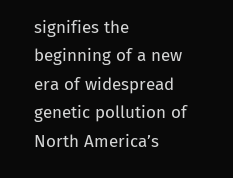signifies the beginning of a new era of widespread genetic pollution of North America’s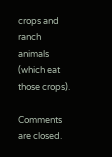crops and ranch animals (which eat those crops).

Comments are closed.